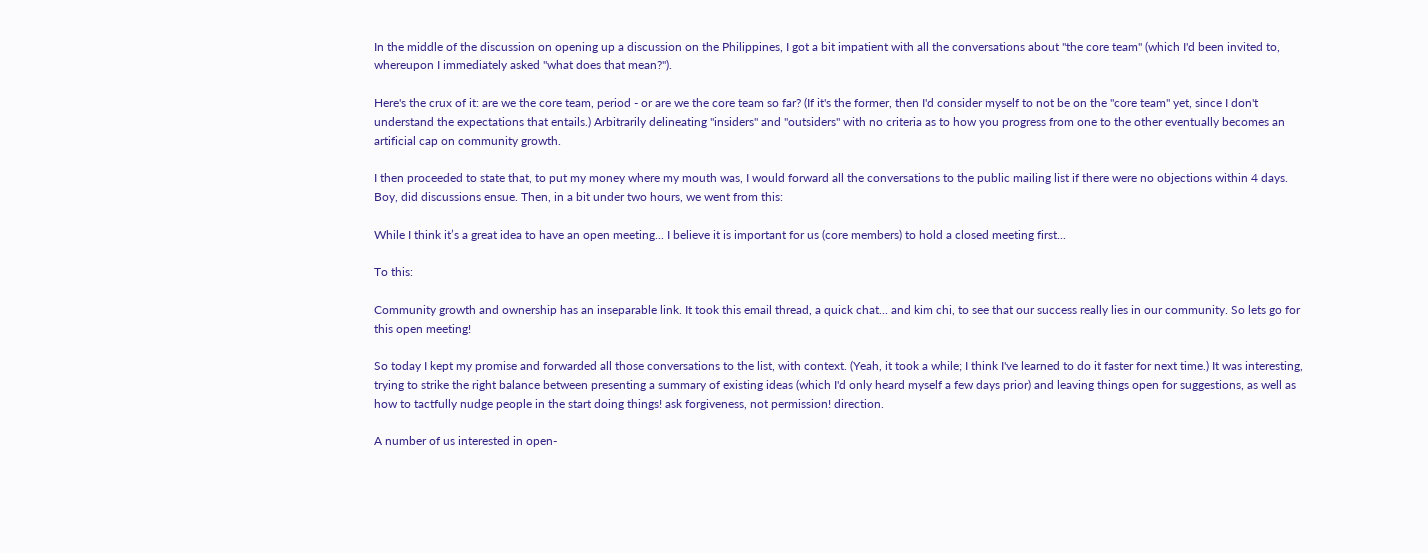In the middle of the discussion on opening up a discussion on the Philippines, I got a bit impatient with all the conversations about "the core team" (which I'd been invited to, whereupon I immediately asked "what does that mean?").

Here's the crux of it: are we the core team, period - or are we the core team so far? (If it's the former, then I'd consider myself to not be on the "core team" yet, since I don't understand the expectations that entails.) Arbitrarily delineating "insiders" and "outsiders" with no criteria as to how you progress from one to the other eventually becomes an artificial cap on community growth.

I then proceeded to state that, to put my money where my mouth was, I would forward all the conversations to the public mailing list if there were no objections within 4 days. Boy, did discussions ensue. Then, in a bit under two hours, we went from this:

While I think it’s a great idea to have an open meeting... I believe it is important for us (core members) to hold a closed meeting first...

To this:

Community growth and ownership has an inseparable link. It took this email thread, a quick chat... and kim chi, to see that our success really lies in our community. So lets go for this open meeting!

So today I kept my promise and forwarded all those conversations to the list, with context. (Yeah, it took a while; I think I've learned to do it faster for next time.) It was interesting, trying to strike the right balance between presenting a summary of existing ideas (which I'd only heard myself a few days prior) and leaving things open for suggestions, as well as how to tactfully nudge people in the start doing things! ask forgiveness, not permission! direction.

A number of us interested in open-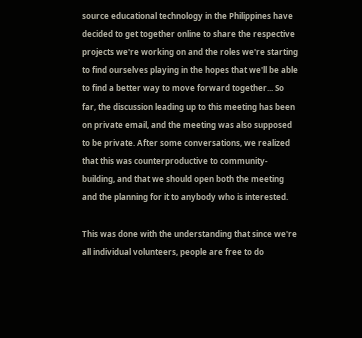source educational technology in the Philippines have decided to get together online to share the respective projects we're working on and the roles we're starting to find ourselves playing in the hopes that we'll be able to find a better way to move forward together... So far, the discussion leading up to this meeting has been on private email, and the meeting was also supposed to be private. After some conversations, we realized that this was counterproductive to community-building, and that we should open both the meeting and the planning for it to anybody who is interested.

This was done with the understanding that since we're all individual volunteers, people are free to do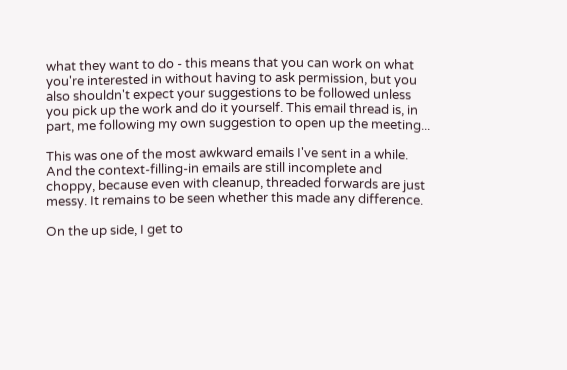what they want to do - this means that you can work on what you're interested in without having to ask permission, but you also shouldn't expect your suggestions to be followed unless you pick up the work and do it yourself. This email thread is, in part, me following my own suggestion to open up the meeting...

This was one of the most awkward emails I've sent in a while. And the context-filling-in emails are still incomplete and choppy, because even with cleanup, threaded forwards are just messy. It remains to be seen whether this made any difference.

On the up side, I get to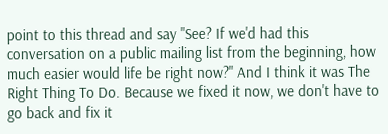point to this thread and say "See? If we'd had this conversation on a public mailing list from the beginning, how much easier would life be right now?" And I think it was The Right Thing To Do. Because we fixed it now, we don't have to go back and fix it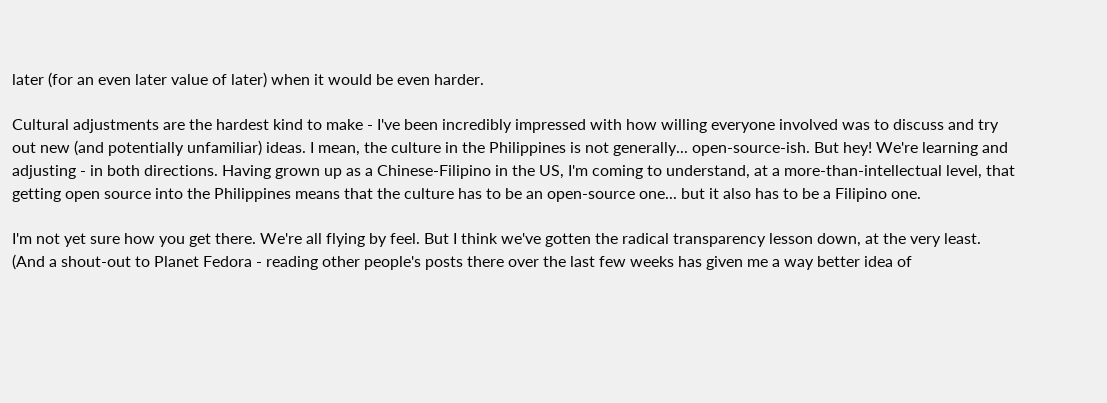later (for an even later value of later) when it would be even harder.

Cultural adjustments are the hardest kind to make - I've been incredibly impressed with how willing everyone involved was to discuss and try out new (and potentially unfamiliar) ideas. I mean, the culture in the Philippines is not generally... open-source-ish. But hey! We're learning and adjusting - in both directions. Having grown up as a Chinese-Filipino in the US, I'm coming to understand, at a more-than-intellectual level, that getting open source into the Philippines means that the culture has to be an open-source one... but it also has to be a Filipino one.

I'm not yet sure how you get there. We're all flying by feel. But I think we've gotten the radical transparency lesson down, at the very least. (And a shout-out to Planet Fedora - reading other people's posts there over the last few weeks has given me a way better idea of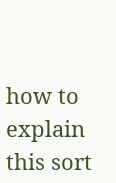how to explain this sort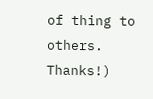of thing to others. Thanks!)